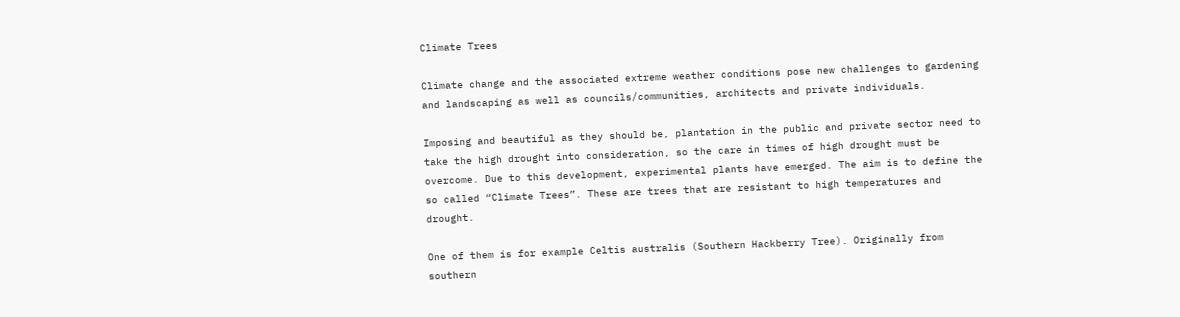Climate Trees

Climate change and the associated extreme weather conditions pose new challenges to gardening and landscaping as well as councils/communities, architects and private individuals.

Imposing and beautiful as they should be, plantation in the public and private sector need to take the high drought into consideration, so the care in times of high drought must be overcome. Due to this development, experimental plants have emerged. The aim is to define the so called “Climate Trees”. These are trees that are resistant to high temperatures and drought.

One of them is for example Celtis australis (Southern Hackberry Tree). Originally from southern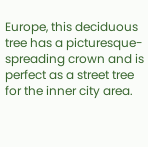Europe, this deciduous tree has a picturesque-spreading crown and is perfect as a street tree for the inner city area.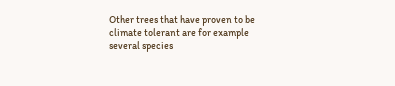Other trees that have proven to be climate tolerant are for example several species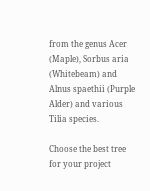from the genus Acer (Maple), Sorbus aria (Whitebeam) and Alnus spaethii (Purple Alder) and various Tilia species.

Choose the best tree for your project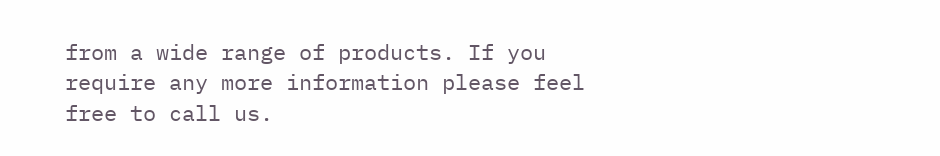from a wide range of products. If you require any more information please feel free to call us.